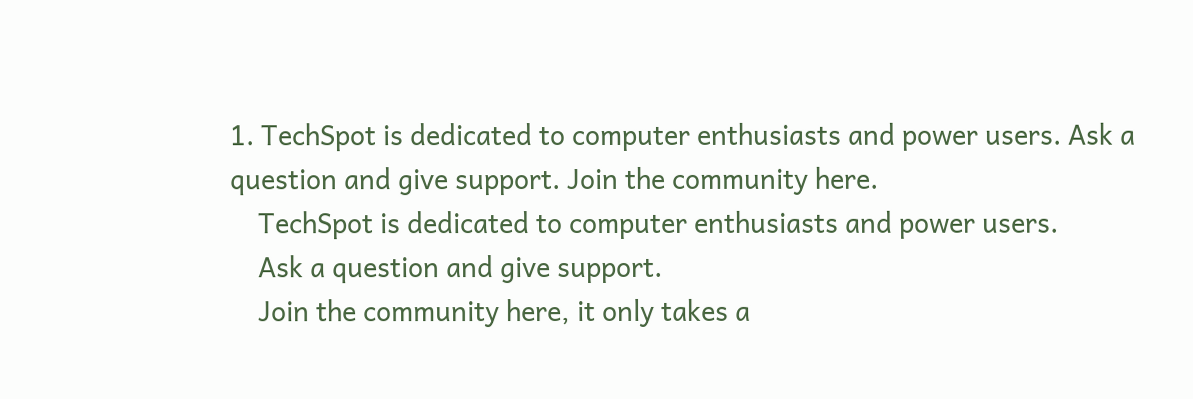1. TechSpot is dedicated to computer enthusiasts and power users. Ask a question and give support. Join the community here.
    TechSpot is dedicated to computer enthusiasts and power users.
    Ask a question and give support.
    Join the community here, it only takes a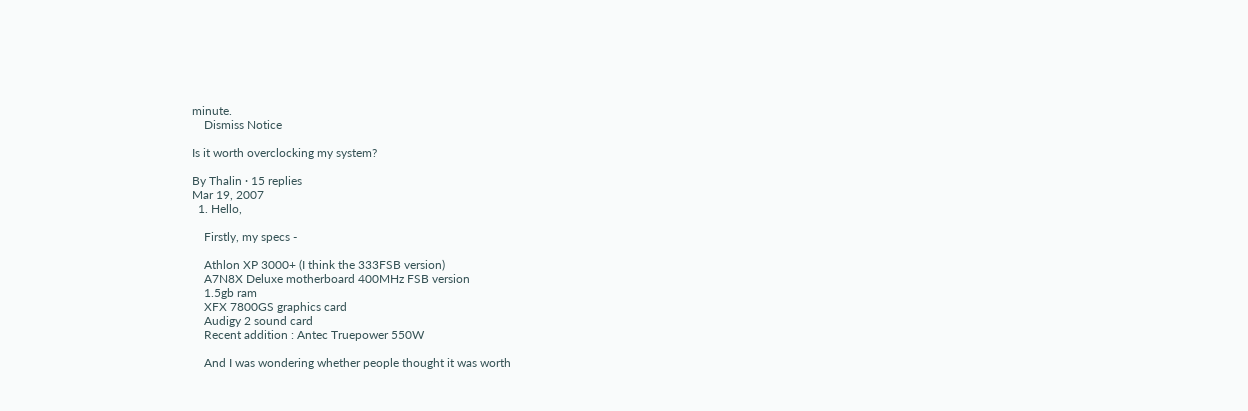minute.
    Dismiss Notice

Is it worth overclocking my system?

By Thalin · 15 replies
Mar 19, 2007
  1. Hello,

    Firstly, my specs -

    Athlon XP 3000+ (I think the 333FSB version)
    A7N8X Deluxe motherboard 400MHz FSB version
    1.5gb ram
    XFX 7800GS graphics card
    Audigy 2 sound card
    Recent addition : Antec Truepower 550W

    And I was wondering whether people thought it was worth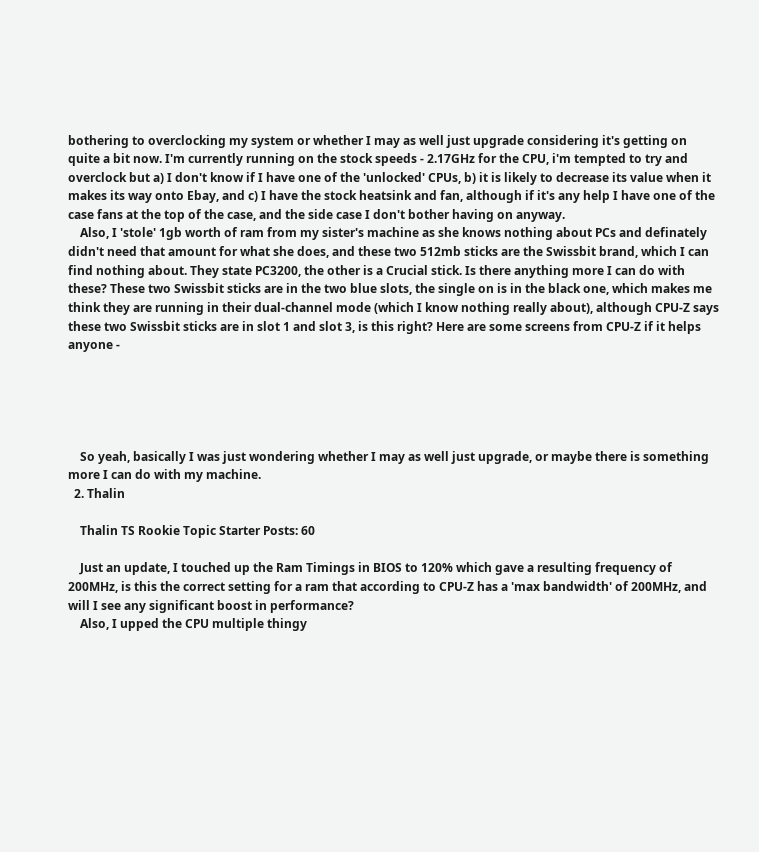bothering to overclocking my system or whether I may as well just upgrade considering it's getting on quite a bit now. I'm currently running on the stock speeds - 2.17GHz for the CPU, i'm tempted to try and overclock but a) I don't know if I have one of the 'unlocked' CPUs, b) it is likely to decrease its value when it makes its way onto Ebay, and c) I have the stock heatsink and fan, although if it's any help I have one of the case fans at the top of the case, and the side case I don't bother having on anyway.
    Also, I 'stole' 1gb worth of ram from my sister's machine as she knows nothing about PCs and definately didn't need that amount for what she does, and these two 512mb sticks are the Swissbit brand, which I can find nothing about. They state PC3200, the other is a Crucial stick. Is there anything more I can do with these? These two Swissbit sticks are in the two blue slots, the single on is in the black one, which makes me think they are running in their dual-channel mode (which I know nothing really about), although CPU-Z says these two Swissbit sticks are in slot 1 and slot 3, is this right? Here are some screens from CPU-Z if it helps anyone -





    So yeah, basically I was just wondering whether I may as well just upgrade, or maybe there is something more I can do with my machine.
  2. Thalin

    Thalin TS Rookie Topic Starter Posts: 60

    Just an update, I touched up the Ram Timings in BIOS to 120% which gave a resulting frequency of 200MHz, is this the correct setting for a ram that according to CPU-Z has a 'max bandwidth' of 200MHz, and will I see any significant boost in performance?
    Also, I upped the CPU multiple thingy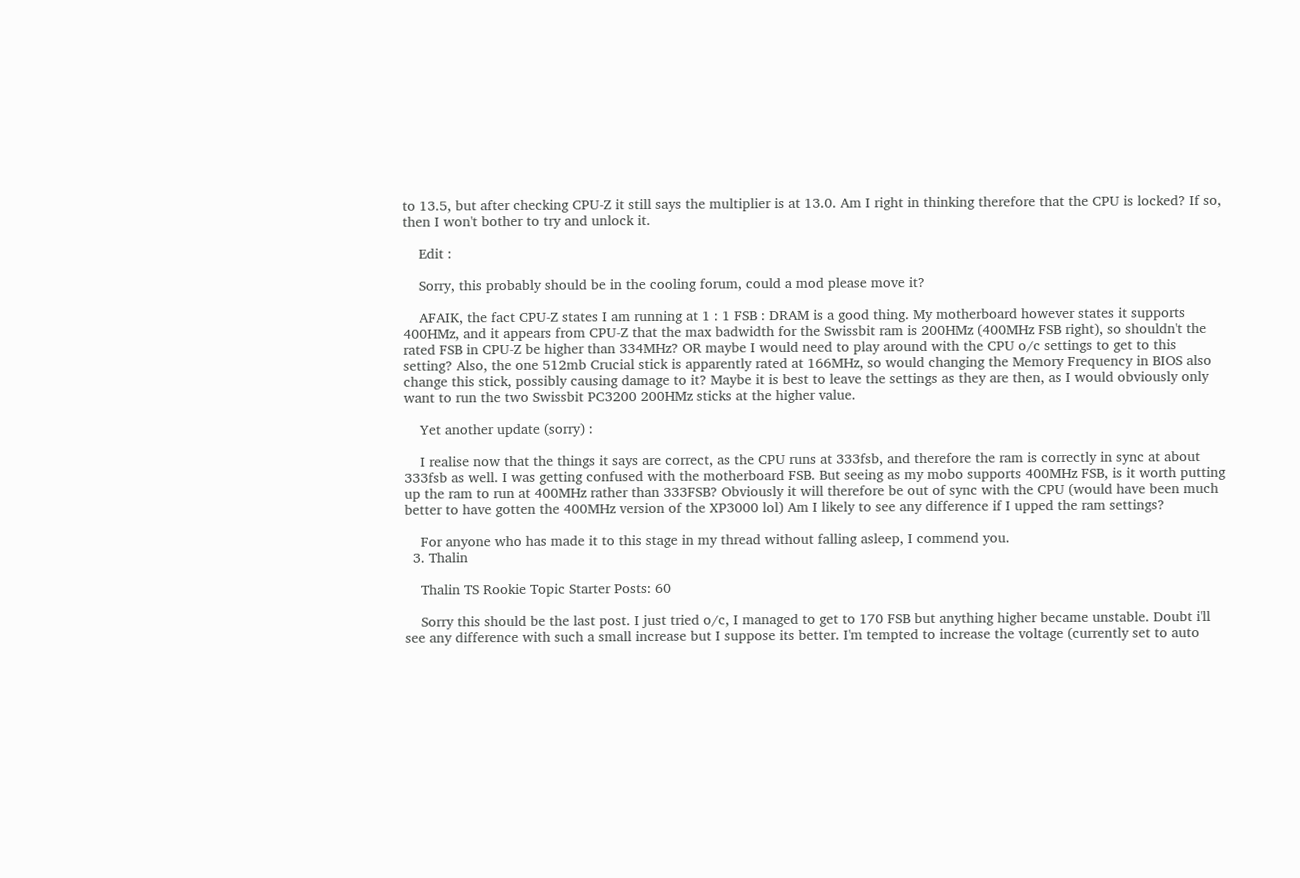to 13.5, but after checking CPU-Z it still says the multiplier is at 13.0. Am I right in thinking therefore that the CPU is locked? If so, then I won't bother to try and unlock it.

    Edit :

    Sorry, this probably should be in the cooling forum, could a mod please move it?

    AFAIK, the fact CPU-Z states I am running at 1 : 1 FSB : DRAM is a good thing. My motherboard however states it supports 400HMz, and it appears from CPU-Z that the max badwidth for the Swissbit ram is 200HMz (400MHz FSB right), so shouldn't the rated FSB in CPU-Z be higher than 334MHz? OR maybe I would need to play around with the CPU o/c settings to get to this setting? Also, the one 512mb Crucial stick is apparently rated at 166MHz, so would changing the Memory Frequency in BIOS also change this stick, possibly causing damage to it? Maybe it is best to leave the settings as they are then, as I would obviously only want to run the two Swissbit PC3200 200HMz sticks at the higher value.

    Yet another update (sorry) :

    I realise now that the things it says are correct, as the CPU runs at 333fsb, and therefore the ram is correctly in sync at about 333fsb as well. I was getting confused with the motherboard FSB. But seeing as my mobo supports 400MHz FSB, is it worth putting up the ram to run at 400MHz rather than 333FSB? Obviously it will therefore be out of sync with the CPU (would have been much better to have gotten the 400MHz version of the XP3000 lol) Am I likely to see any difference if I upped the ram settings?

    For anyone who has made it to this stage in my thread without falling asleep, I commend you.
  3. Thalin

    Thalin TS Rookie Topic Starter Posts: 60

    Sorry this should be the last post. I just tried o/c, I managed to get to 170 FSB but anything higher became unstable. Doubt i'll see any difference with such a small increase but I suppose its better. I'm tempted to increase the voltage (currently set to auto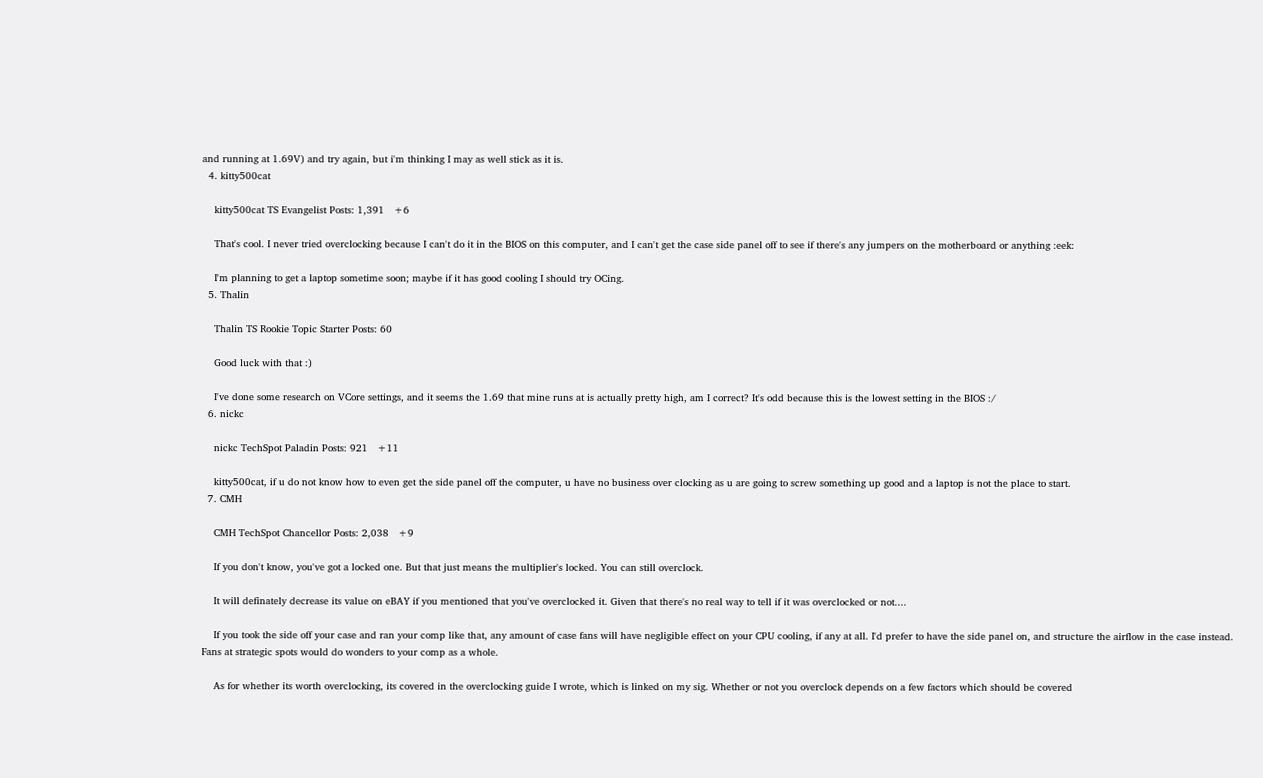and running at 1.69V) and try again, but i'm thinking I may as well stick as it is.
  4. kitty500cat

    kitty500cat TS Evangelist Posts: 1,391   +6

    That's cool. I never tried overclocking because I can't do it in the BIOS on this computer, and I can't get the case side panel off to see if there's any jumpers on the motherboard or anything :eek:

    I'm planning to get a laptop sometime soon; maybe if it has good cooling I should try OCing.
  5. Thalin

    Thalin TS Rookie Topic Starter Posts: 60

    Good luck with that :)

    I've done some research on VCore settings, and it seems the 1.69 that mine runs at is actually pretty high, am I correct? It's odd because this is the lowest setting in the BIOS :/
  6. nickc

    nickc TechSpot Paladin Posts: 921   +11

    kitty500cat, if u do not know how to even get the side panel off the computer, u have no business over clocking as u are going to screw something up good and a laptop is not the place to start.
  7. CMH

    CMH TechSpot Chancellor Posts: 2,038   +9

    If you don't know, you've got a locked one. But that just means the multiplier's locked. You can still overclock.

    It will definately decrease its value on eBAY if you mentioned that you've overclocked it. Given that there's no real way to tell if it was overclocked or not....

    If you took the side off your case and ran your comp like that, any amount of case fans will have negligible effect on your CPU cooling, if any at all. I'd prefer to have the side panel on, and structure the airflow in the case instead. Fans at strategic spots would do wonders to your comp as a whole.

    As for whether its worth overclocking, its covered in the overclocking guide I wrote, which is linked on my sig. Whether or not you overclock depends on a few factors which should be covered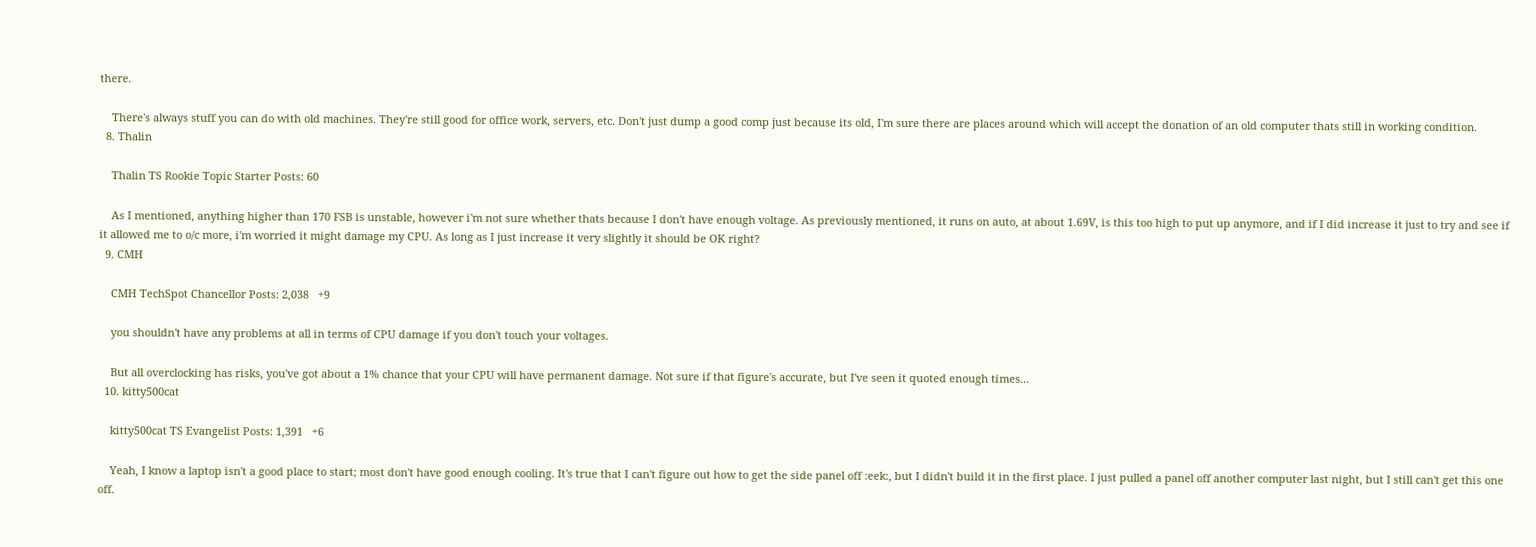there.

    There's always stuff you can do with old machines. They're still good for office work, servers, etc. Don't just dump a good comp just because its old, I'm sure there are places around which will accept the donation of an old computer thats still in working condition.
  8. Thalin

    Thalin TS Rookie Topic Starter Posts: 60

    As I mentioned, anything higher than 170 FSB is unstable, however i'm not sure whether thats because I don't have enough voltage. As previously mentioned, it runs on auto, at about 1.69V, is this too high to put up anymore, and if I did increase it just to try and see if it allowed me to o/c more, i'm worried it might damage my CPU. As long as I just increase it very slightly it should be OK right?
  9. CMH

    CMH TechSpot Chancellor Posts: 2,038   +9

    you shouldn't have any problems at all in terms of CPU damage if you don't touch your voltages.

    But all overclocking has risks, you've got about a 1% chance that your CPU will have permanent damage. Not sure if that figure's accurate, but I've seen it quoted enough times...
  10. kitty500cat

    kitty500cat TS Evangelist Posts: 1,391   +6

    Yeah, I know a laptop isn't a good place to start; most don't have good enough cooling. It's true that I can't figure out how to get the side panel off :eek:, but I didn't build it in the first place. I just pulled a panel off another computer last night, but I still can't get this one off.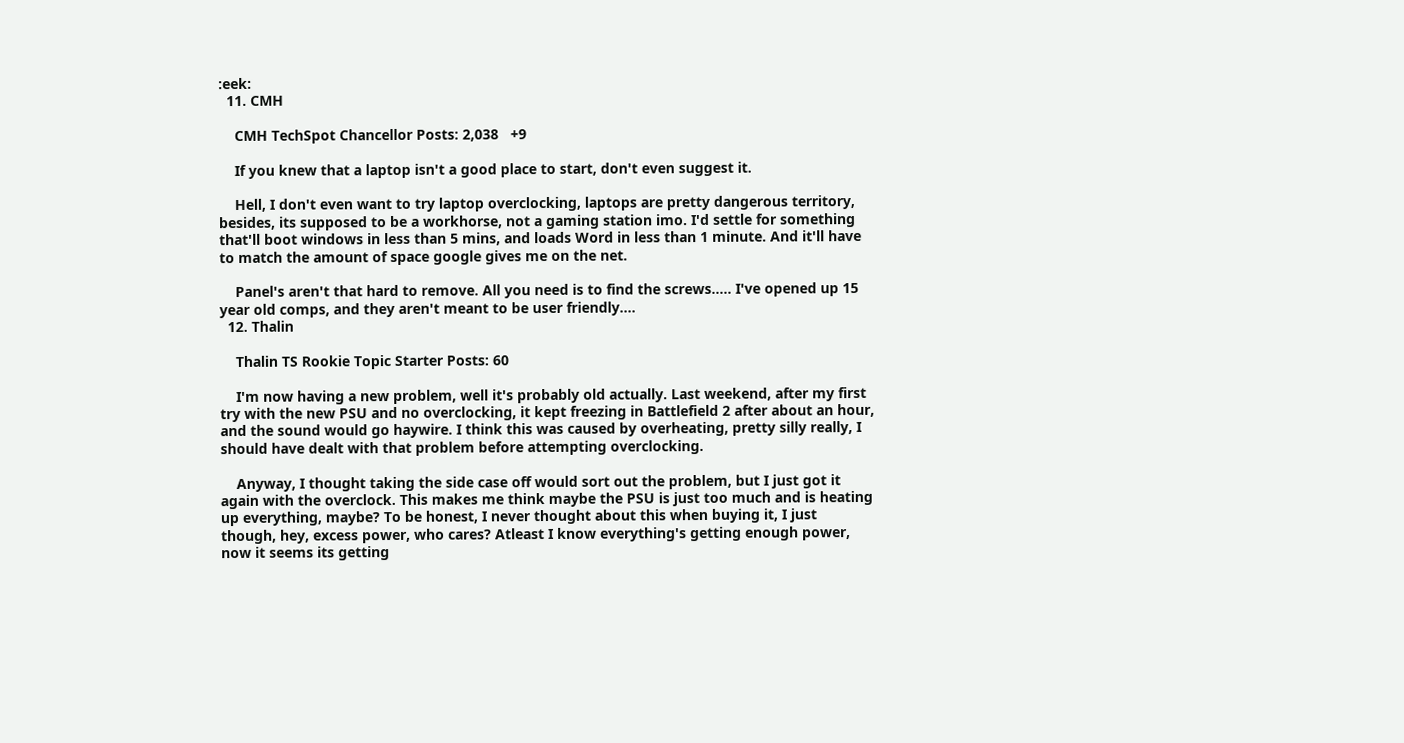:eek:
  11. CMH

    CMH TechSpot Chancellor Posts: 2,038   +9

    If you knew that a laptop isn't a good place to start, don't even suggest it.

    Hell, I don't even want to try laptop overclocking, laptops are pretty dangerous territory, besides, its supposed to be a workhorse, not a gaming station imo. I'd settle for something that'll boot windows in less than 5 mins, and loads Word in less than 1 minute. And it'll have to match the amount of space google gives me on the net.

    Panel's aren't that hard to remove. All you need is to find the screws..... I've opened up 15 year old comps, and they aren't meant to be user friendly....
  12. Thalin

    Thalin TS Rookie Topic Starter Posts: 60

    I'm now having a new problem, well it's probably old actually. Last weekend, after my first try with the new PSU and no overclocking, it kept freezing in Battlefield 2 after about an hour, and the sound would go haywire. I think this was caused by overheating, pretty silly really, I should have dealt with that problem before attempting overclocking.

    Anyway, I thought taking the side case off would sort out the problem, but I just got it again with the overclock. This makes me think maybe the PSU is just too much and is heating up everything, maybe? To be honest, I never thought about this when buying it, I just though, hey, excess power, who cares? Atleast I know everything's getting enough power, now it seems its getting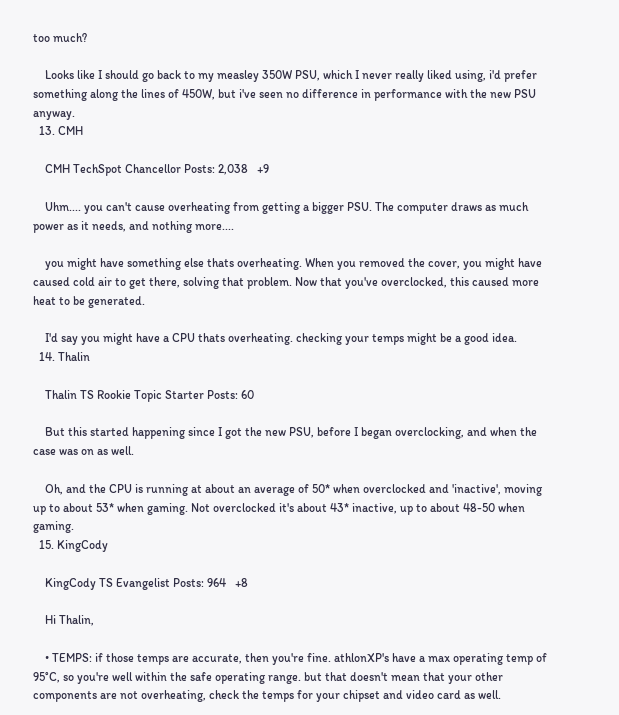too much?

    Looks like I should go back to my measley 350W PSU, which I never really liked using, i'd prefer something along the lines of 450W, but i've seen no difference in performance with the new PSU anyway.
  13. CMH

    CMH TechSpot Chancellor Posts: 2,038   +9

    Uhm.... you can't cause overheating from getting a bigger PSU. The computer draws as much power as it needs, and nothing more....

    you might have something else thats overheating. When you removed the cover, you might have caused cold air to get there, solving that problem. Now that you've overclocked, this caused more heat to be generated.

    I'd say you might have a CPU thats overheating. checking your temps might be a good idea.
  14. Thalin

    Thalin TS Rookie Topic Starter Posts: 60

    But this started happening since I got the new PSU, before I began overclocking, and when the case was on as well.

    Oh, and the CPU is running at about an average of 50* when overclocked and 'inactive', moving up to about 53* when gaming. Not overclocked it's about 43* inactive, up to about 48-50 when gaming.
  15. KingCody

    KingCody TS Evangelist Posts: 964   +8

    Hi Thalin,

    • TEMPS: if those temps are accurate, then you're fine. athlonXP's have a max operating temp of 95°C, so you're well within the safe operating range. but that doesn't mean that your other components are not overheating, check the temps for your chipset and video card as well.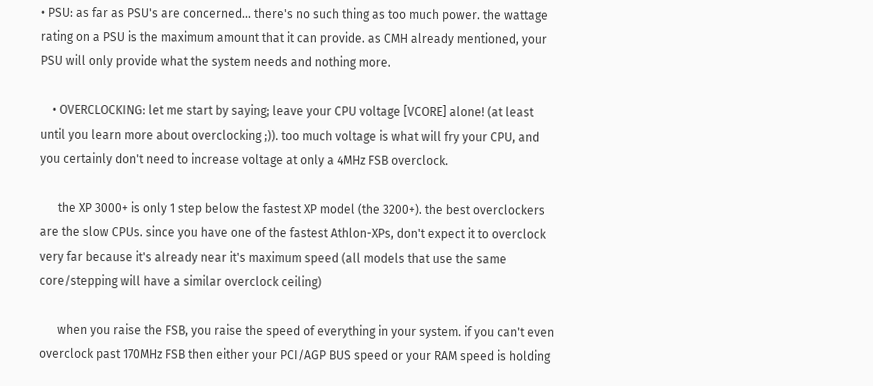• PSU: as far as PSU's are concerned... there's no such thing as too much power. the wattage rating on a PSU is the maximum amount that it can provide. as CMH already mentioned, your PSU will only provide what the system needs and nothing more.

    • OVERCLOCKING: let me start by saying; leave your CPU voltage [VCORE] alone! (at least until you learn more about overclocking ;)). too much voltage is what will fry your CPU, and you certainly don't need to increase voltage at only a 4MHz FSB overclock.

      the XP 3000+ is only 1 step below the fastest XP model (the 3200+). the best overclockers are the slow CPUs. since you have one of the fastest Athlon-XPs, don't expect it to overclock very far because it's already near it's maximum speed (all models that use the same core/stepping will have a similar overclock ceiling)

      when you raise the FSB, you raise the speed of everything in your system. if you can't even overclock past 170MHz FSB then either your PCI/AGP BUS speed or your RAM speed is holding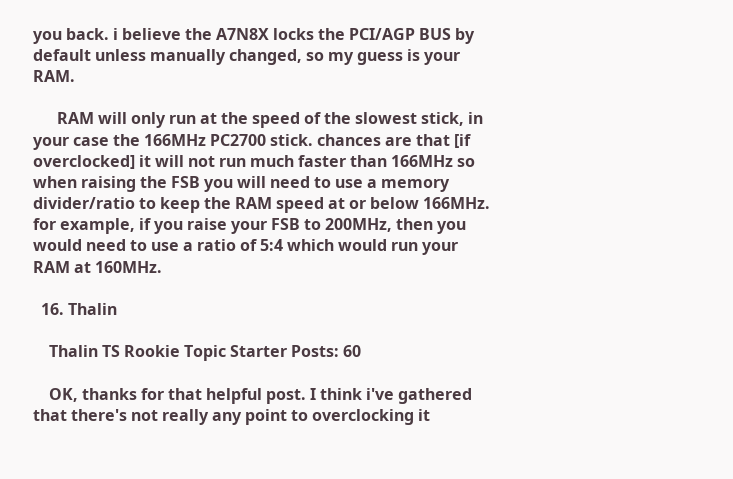you back. i believe the A7N8X locks the PCI/AGP BUS by default unless manually changed, so my guess is your RAM.

      RAM will only run at the speed of the slowest stick, in your case the 166MHz PC2700 stick. chances are that [if overclocked] it will not run much faster than 166MHz so when raising the FSB you will need to use a memory divider/ratio to keep the RAM speed at or below 166MHz. for example, if you raise your FSB to 200MHz, then you would need to use a ratio of 5:4 which would run your RAM at 160MHz.

  16. Thalin

    Thalin TS Rookie Topic Starter Posts: 60

    OK, thanks for that helpful post. I think i've gathered that there's not really any point to overclocking it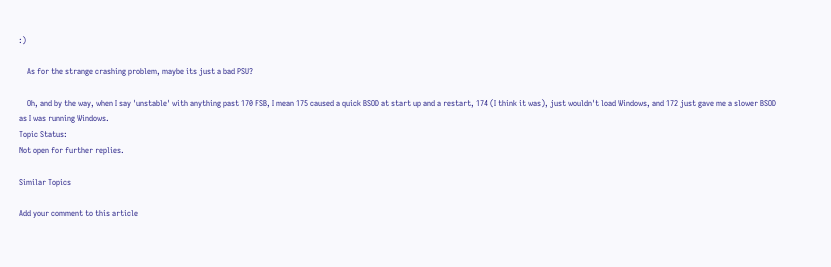:)

    As for the strange crashing problem, maybe its just a bad PSU?

    Oh, and by the way, when I say 'unstable' with anything past 170 FSB, I mean 175 caused a quick BSOD at start up and a restart, 174 (I think it was), just wouldn't load Windows, and 172 just gave me a slower BSOD as I was running Windows.
Topic Status:
Not open for further replies.

Similar Topics

Add your comment to this article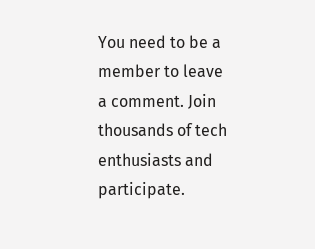You need to be a member to leave a comment. Join thousands of tech enthusiasts and participate.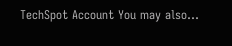TechSpot Account You may also...